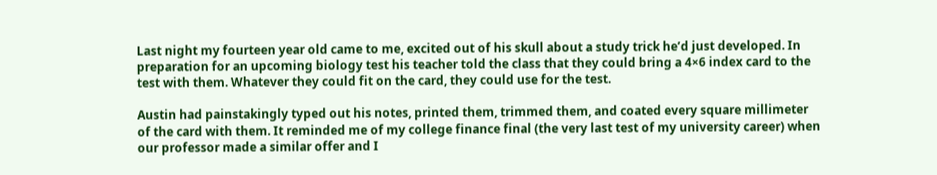Last night my fourteen year old came to me, excited out of his skull about a study trick he’d just developed. In preparation for an upcoming biology test his teacher told the class that they could bring a 4×6 index card to the test with them. Whatever they could fit on the card, they could use for the test.

Austin had painstakingly typed out his notes, printed them, trimmed them, and coated every square millimeter of the card with them. It reminded me of my college finance final (the very last test of my university career) when our professor made a similar offer and I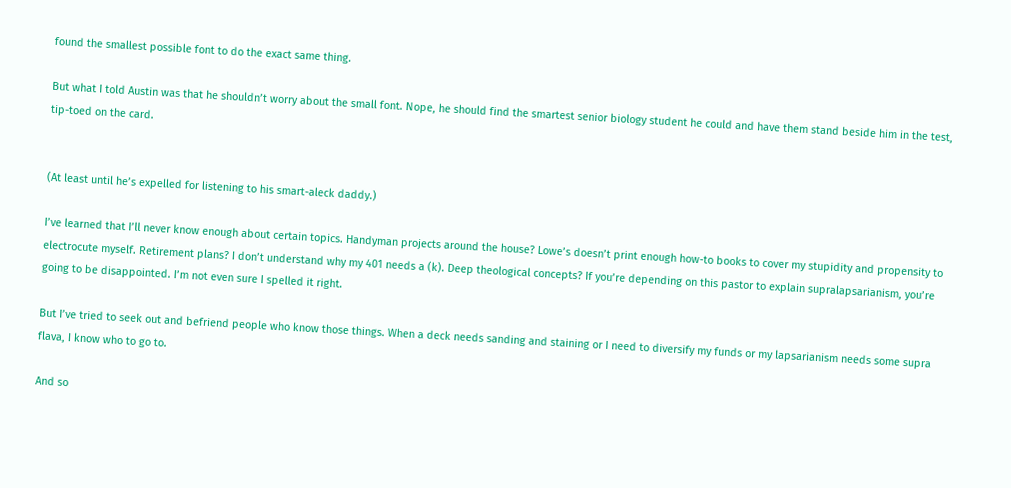found the smallest possible font to do the exact same thing.

But what I told Austin was that he shouldn’t worry about the small font. Nope, he should find the smartest senior biology student he could and have them stand beside him in the test, tip-toed on the card.


(At least until he’s expelled for listening to his smart-aleck daddy.)

I’ve learned that I’ll never know enough about certain topics. Handyman projects around the house? Lowe’s doesn’t print enough how-to books to cover my stupidity and propensity to electrocute myself. Retirement plans? I don’t understand why my 401 needs a (k). Deep theological concepts? If you’re depending on this pastor to explain supralapsarianism, you’re going to be disappointed. I’m not even sure I spelled it right.

But I’ve tried to seek out and befriend people who know those things. When a deck needs sanding and staining or I need to diversify my funds or my lapsarianism needs some supra flava, I know who to go to.

And so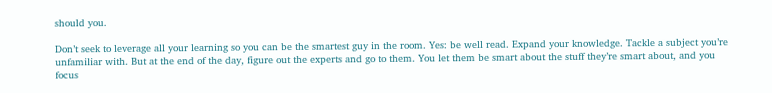should you.

Don’t seek to leverage all your learning so you can be the smartest guy in the room. Yes: be well read. Expand your knowledge. Tackle a subject you’re unfamiliar with. But at the end of the day, figure out the experts and go to them. You let them be smart about the stuff they’re smart about, and you focus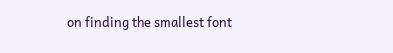on finding the smallest font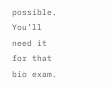possible. You’ll need it for that bio exam.